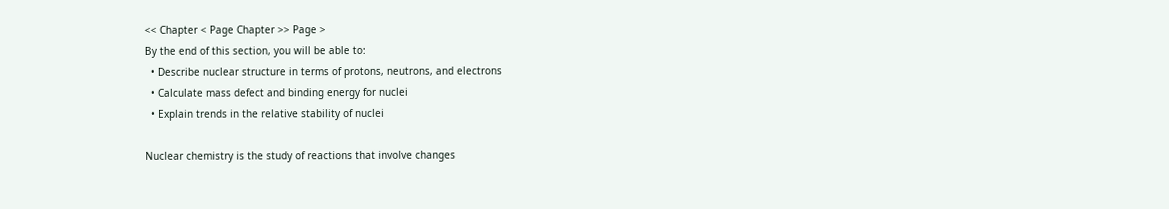<< Chapter < Page Chapter >> Page >
By the end of this section, you will be able to:
  • Describe nuclear structure in terms of protons, neutrons, and electrons
  • Calculate mass defect and binding energy for nuclei
  • Explain trends in the relative stability of nuclei

Nuclear chemistry is the study of reactions that involve changes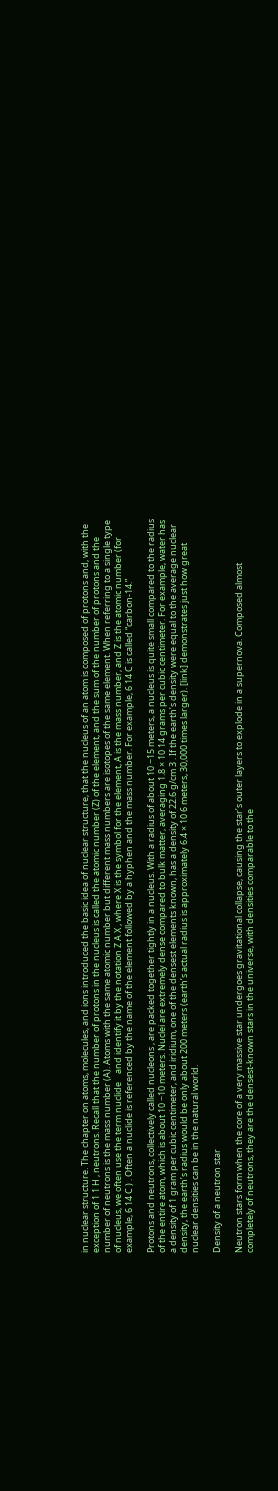in nuclear structure. The chapter on atoms, molecules, and ions introduced the basic idea of nuclear structure, that the nucleus of an atom is composed of protons and, with the exception of 1 1 H , neutrons. Recall that the number of protons in the nucleus is called the atomic number (Z) of the element, and the sum of the number of protons and the number of neutrons is the mass number (A). Atoms with the same atomic number but different mass numbers are isotopes of the same element. When referring to a single type of nucleus, we often use the term nuclide    and identify it by the notation Z A X , where X is the symbol for the element, A is the mass number, and Z is the atomic number (for example, 6 14 C ) . Often a nuclide is referenced by the name of the element followed by a hyphen and the mass number. For example, 6 14 C is called “carbon-14.”

Protons and neutrons, collectively called nucleons , are packed together tightly in a nucleus. With a radius of about 10 −15 meters, a nucleus is quite small compared to the radius of the entire atom, which is about 10 −10 meters. Nuclei are extremely dense compared to bulk matter, averaging 1.8 × 10 14 grams per cubic centimeter. For example, water has a density of 1 gram per cubic centimeter, and iridium, one of the densest elements known, has a density of 22.6 g/cm 3 . If the earth’s density were equal to the average nuclear density, the earth’s radius would be only about 200 meters (earth’s actual radius is approximately 6.4 × 10 6 meters, 30,000 times larger). [link] demonstrates just how great nuclear densities can be in the natural world.

Density of a neutron star

Neutron stars form when the core of a very massive star undergoes gravitational collapse, causing the star’s outer layers to explode in a supernova. Composed almost completely of neutrons, they are the densest-known stars in the universe, with densities comparable to the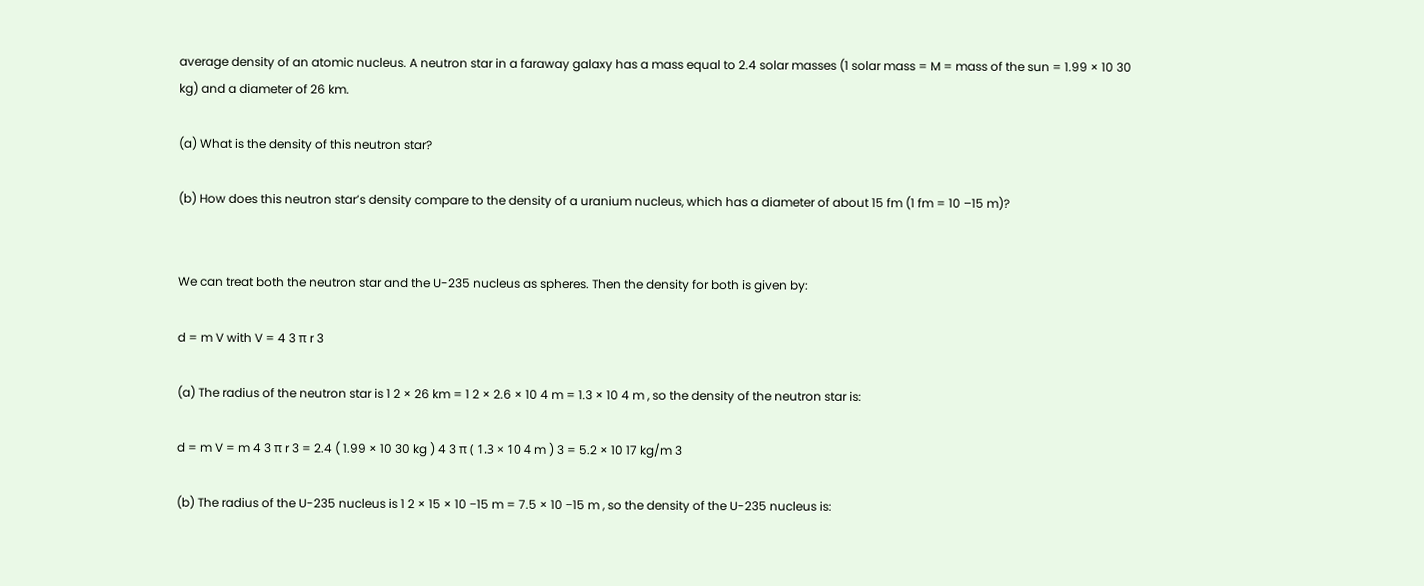average density of an atomic nucleus. A neutron star in a faraway galaxy has a mass equal to 2.4 solar masses (1 solar mass = M = mass of the sun = 1.99 × 10 30 kg) and a diameter of 26 km.

(a) What is the density of this neutron star?

(b) How does this neutron star’s density compare to the density of a uranium nucleus, which has a diameter of about 15 fm (1 fm = 10 –15 m)?


We can treat both the neutron star and the U-235 nucleus as spheres. Then the density for both is given by:

d = m V with V = 4 3 π r 3

(a) The radius of the neutron star is 1 2 × 26 km = 1 2 × 2.6 × 10 4 m = 1.3 × 10 4 m , so the density of the neutron star is:

d = m V = m 4 3 π r 3 = 2.4 ( 1.99 × 10 30 kg ) 4 3 π ( 1.3 × 10 4 m ) 3 = 5.2 × 10 17 kg/m 3

(b) The radius of the U-235 nucleus is 1 2 × 15 × 10 −15 m = 7.5 × 10 −15 m , so the density of the U-235 nucleus is: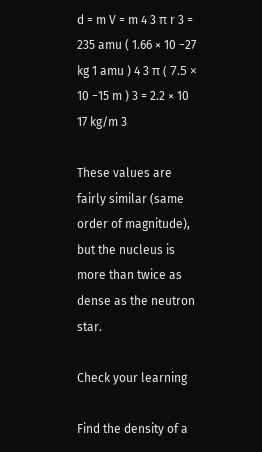d = m V = m 4 3 π r 3 = 235 amu ( 1.66 × 10 −27 kg 1 amu ) 4 3 π ( 7.5 × 10 −15 m ) 3 = 2.2 × 10 17 kg/m 3

These values are fairly similar (same order of magnitude), but the nucleus is more than twice as dense as the neutron star.

Check your learning

Find the density of a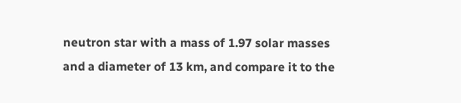neutron star with a mass of 1.97 solar masses and a diameter of 13 km, and compare it to the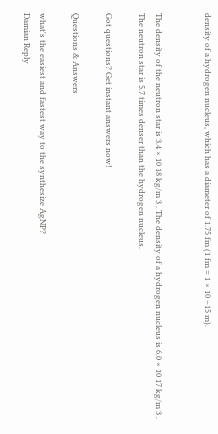density of a hydrogen nucleus, which has a diameter of 1.75 fm (1 fm = 1 × 10 –15 m).


The density of the neutron star is 3.4 × 10 18 kg/m 3 . The density of a hydrogen nucleus is 6.0 × 10 17 kg/m 3 . The neutron star is 5.7 times denser than the hydrogen nucleus.

Got questions? Get instant answers now!

Questions & Answers

what's the easiest and fastest way to the synthesize AgNP?
Damian Reply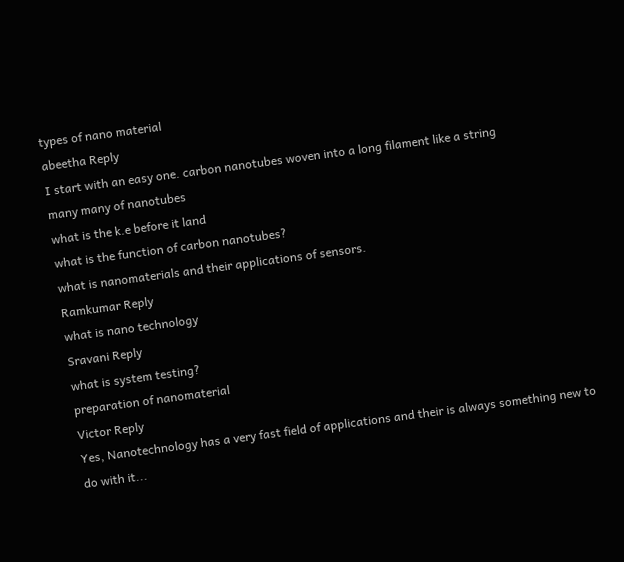types of nano material
abeetha Reply
I start with an easy one. carbon nanotubes woven into a long filament like a string
many many of nanotubes
what is the k.e before it land
what is the function of carbon nanotubes?
what is nanomaterials and their applications of sensors.
Ramkumar Reply
what is nano technology
Sravani Reply
what is system testing?
preparation of nanomaterial
Victor Reply
Yes, Nanotechnology has a very fast field of applications and their is always something new to do with it...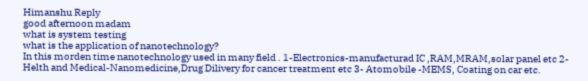Himanshu Reply
good afternoon madam
what is system testing
what is the application of nanotechnology?
In this morden time nanotechnology used in many field . 1-Electronics-manufacturad IC ,RAM,MRAM,solar panel etc 2-Helth and Medical-Nanomedicine,Drug Dilivery for cancer treatment etc 3- Atomobile -MEMS, Coating on car etc.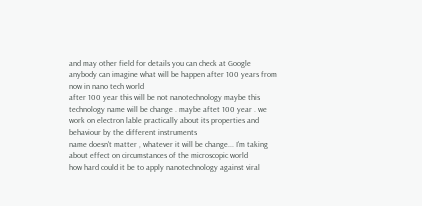and may other field for details you can check at Google
anybody can imagine what will be happen after 100 years from now in nano tech world
after 100 year this will be not nanotechnology maybe this technology name will be change . maybe aftet 100 year . we work on electron lable practically about its properties and behaviour by the different instruments
name doesn't matter , whatever it will be change... I'm taking about effect on circumstances of the microscopic world
how hard could it be to apply nanotechnology against viral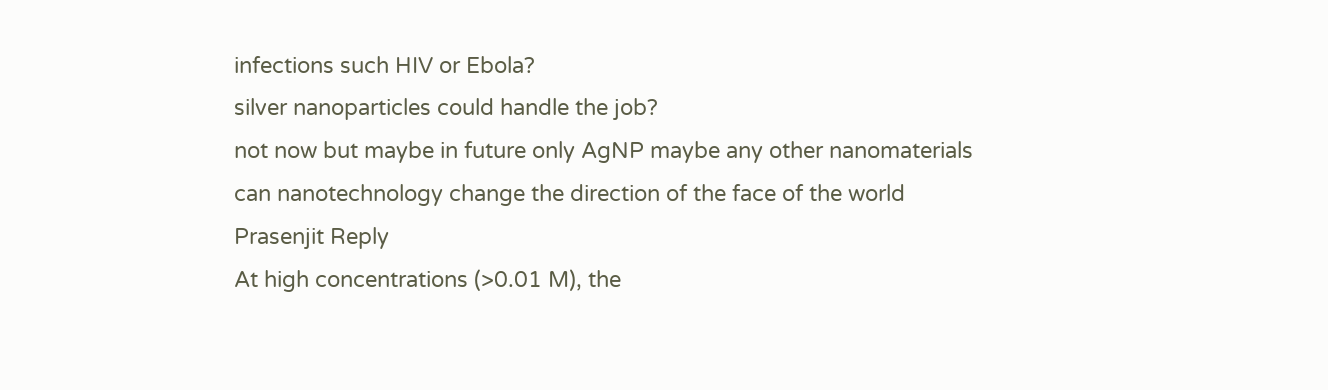infections such HIV or Ebola?
silver nanoparticles could handle the job?
not now but maybe in future only AgNP maybe any other nanomaterials
can nanotechnology change the direction of the face of the world
Prasenjit Reply
At high concentrations (>0.01 M), the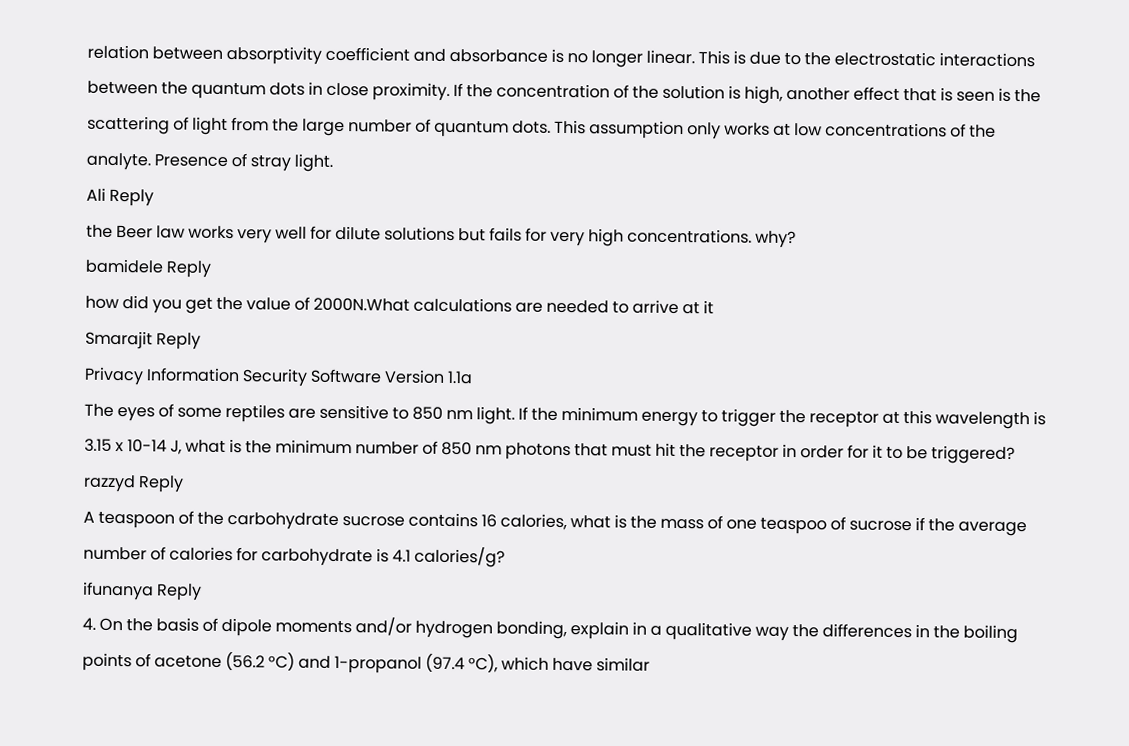relation between absorptivity coefficient and absorbance is no longer linear. This is due to the electrostatic interactions between the quantum dots in close proximity. If the concentration of the solution is high, another effect that is seen is the scattering of light from the large number of quantum dots. This assumption only works at low concentrations of the analyte. Presence of stray light.
Ali Reply
the Beer law works very well for dilute solutions but fails for very high concentrations. why?
bamidele Reply
how did you get the value of 2000N.What calculations are needed to arrive at it
Smarajit Reply
Privacy Information Security Software Version 1.1a
The eyes of some reptiles are sensitive to 850 nm light. If the minimum energy to trigger the receptor at this wavelength is 3.15 x 10-14 J, what is the minimum number of 850 nm photons that must hit the receptor in order for it to be triggered?
razzyd Reply
A teaspoon of the carbohydrate sucrose contains 16 calories, what is the mass of one teaspoo of sucrose if the average number of calories for carbohydrate is 4.1 calories/g?
ifunanya Reply
4. On the basis of dipole moments and/or hydrogen bonding, explain in a qualitative way the differences in the boiling points of acetone (56.2 °C) and 1-propanol (97.4 °C), which have similar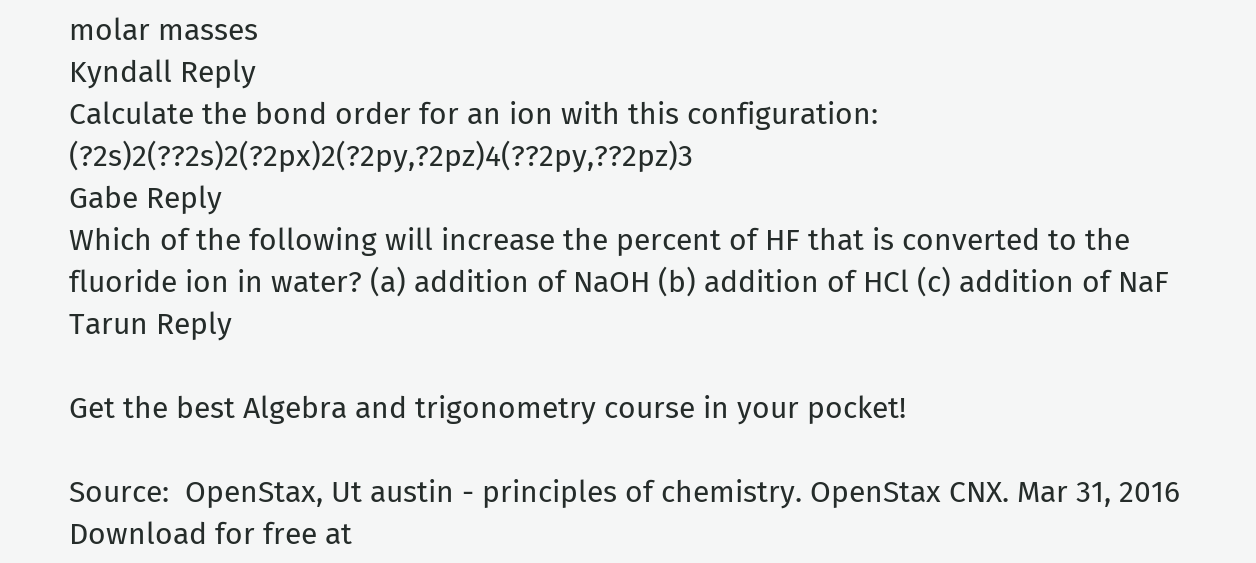molar masses
Kyndall Reply
Calculate the bond order for an ion with this configuration: (?2s)2(??2s)2(?2px)2(?2py,?2pz)4(??2py,??2pz)3
Gabe Reply
Which of the following will increase the percent of HF that is converted to the fluoride ion in water? (a) addition of NaOH (b) addition of HCl (c) addition of NaF
Tarun Reply

Get the best Algebra and trigonometry course in your pocket!

Source:  OpenStax, Ut austin - principles of chemistry. OpenStax CNX. Mar 31, 2016 Download for free at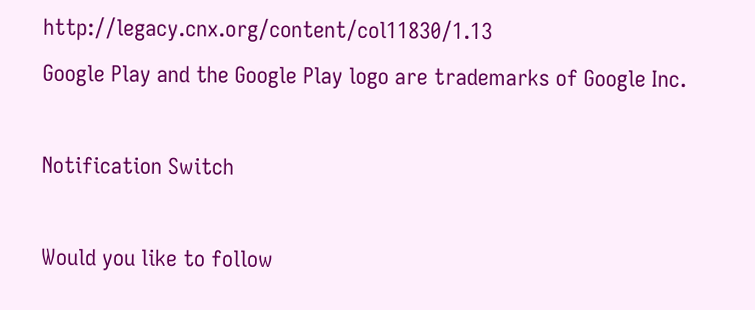http://legacy.cnx.org/content/col11830/1.13
Google Play and the Google Play logo are trademarks of Google Inc.

Notification Switch

Would you like to follow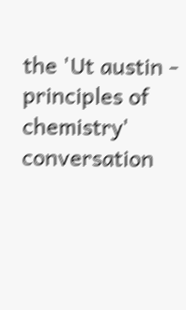the 'Ut austin - principles of chemistry' conversation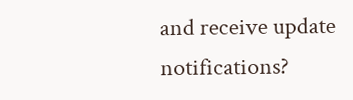and receive update notifications?